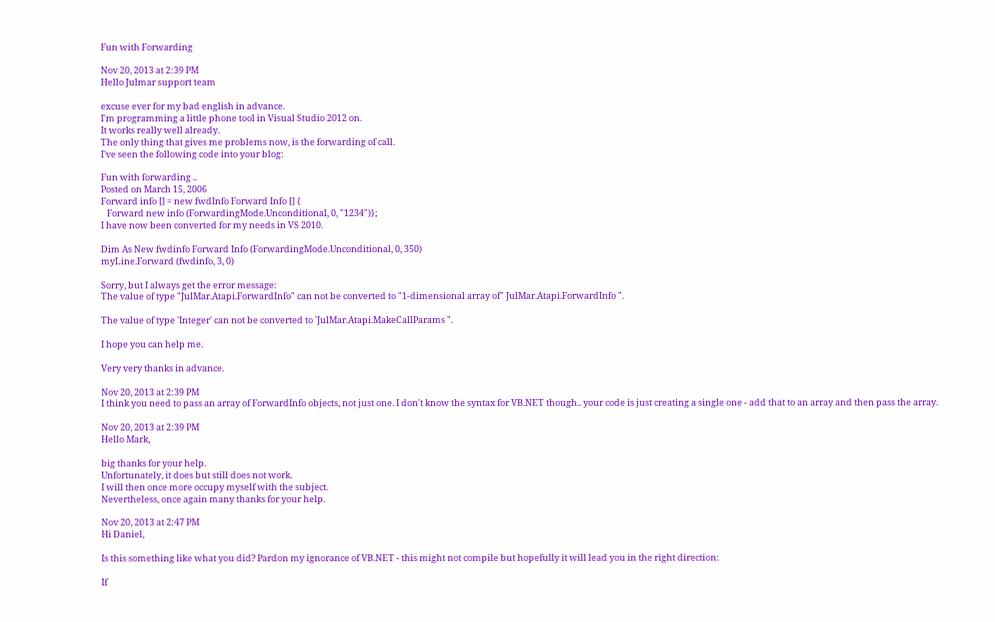Fun with Forwarding

Nov 20, 2013 at 2:39 PM
Hello Julmar support team

excuse ever for my bad english in advance.
I'm programming a little phone tool in Visual Studio 2012 on.
It works really well already.
The only thing that gives me problems now, is the forwarding of call.
I've seen the following code into your blog:

Fun with forwarding ..
Posted on March 15, 2006
Forward info [] = new fwdInfo Forward Info [] {
   Forward new info (ForwardingMode.Unconditional, 0, "1234")};
I have now been converted for my needs in VS 2010.

Dim As New fwdinfo Forward Info (ForwardingMode.Unconditional, 0, 350)
myLine.Forward (fwdinfo, 3, 0)

Sorry, but I always get the error message:
The value of type "JulMar.Atapi.ForwardInfo" can not be converted to "1-dimensional array of" JulMar.Atapi.ForwardInfo ".

The value of type 'Integer' can not be converted to 'JulMar.Atapi.MakeCallParams ".

I hope you can help me.

Very very thanks in advance.

Nov 20, 2013 at 2:39 PM
I think you need to pass an array of ForwardInfo objects, not just one. I don't know the syntax for VB.NET though.. your code is just creating a single one - add that to an array and then pass the array.

Nov 20, 2013 at 2:39 PM
Hello Mark,

big thanks for your help.
Unfortunately, it does but still does not work.
I will then once more occupy myself with the subject.
Nevertheless, once again many thanks for your help.

Nov 20, 2013 at 2:47 PM
Hi Daniel,

Is this something like what you did? Pardon my ignorance of VB.NET - this might not compile but hopefully it will lead you in the right direction:

If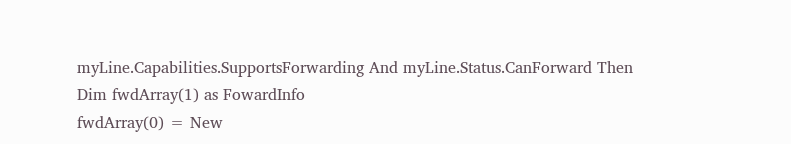myLine.Capabilities.SupportsForwarding And myLine.Status.CanForward Then
Dim fwdArray(1) as FowardInfo
fwdArray(0) = New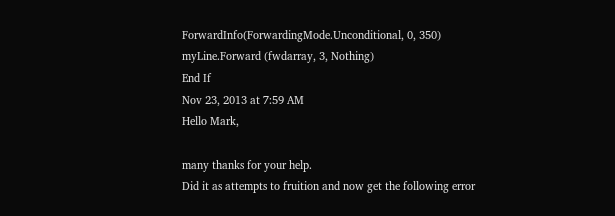ForwardInfo(ForwardingMode.Unconditional, 0, 350)
myLine.Forward (fwdarray, 3, Nothing)
End If
Nov 23, 2013 at 7:59 AM
Hello Mark,

many thanks for your help.
Did it as attempts to fruition and now get the following error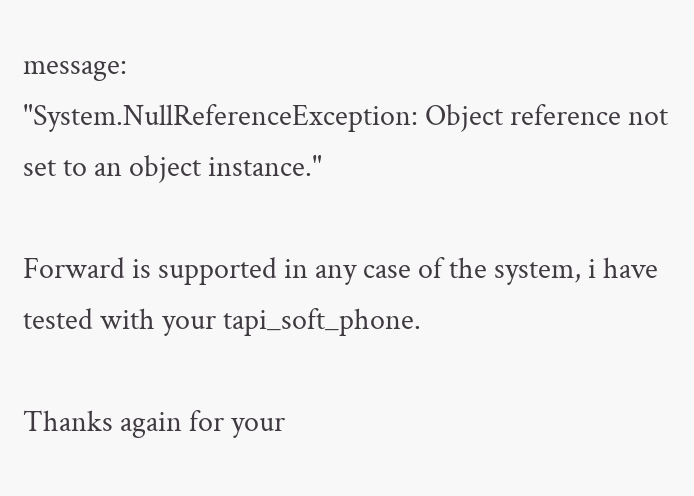message:
"System.NullReferenceException: Object reference not set to an object instance."

Forward is supported in any case of the system, i have tested with your tapi_soft_phone.

Thanks again for your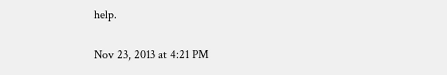help.

Nov 23, 2013 at 4:21 PM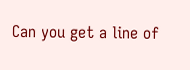Can you get a line of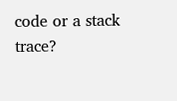code or a stack trace?